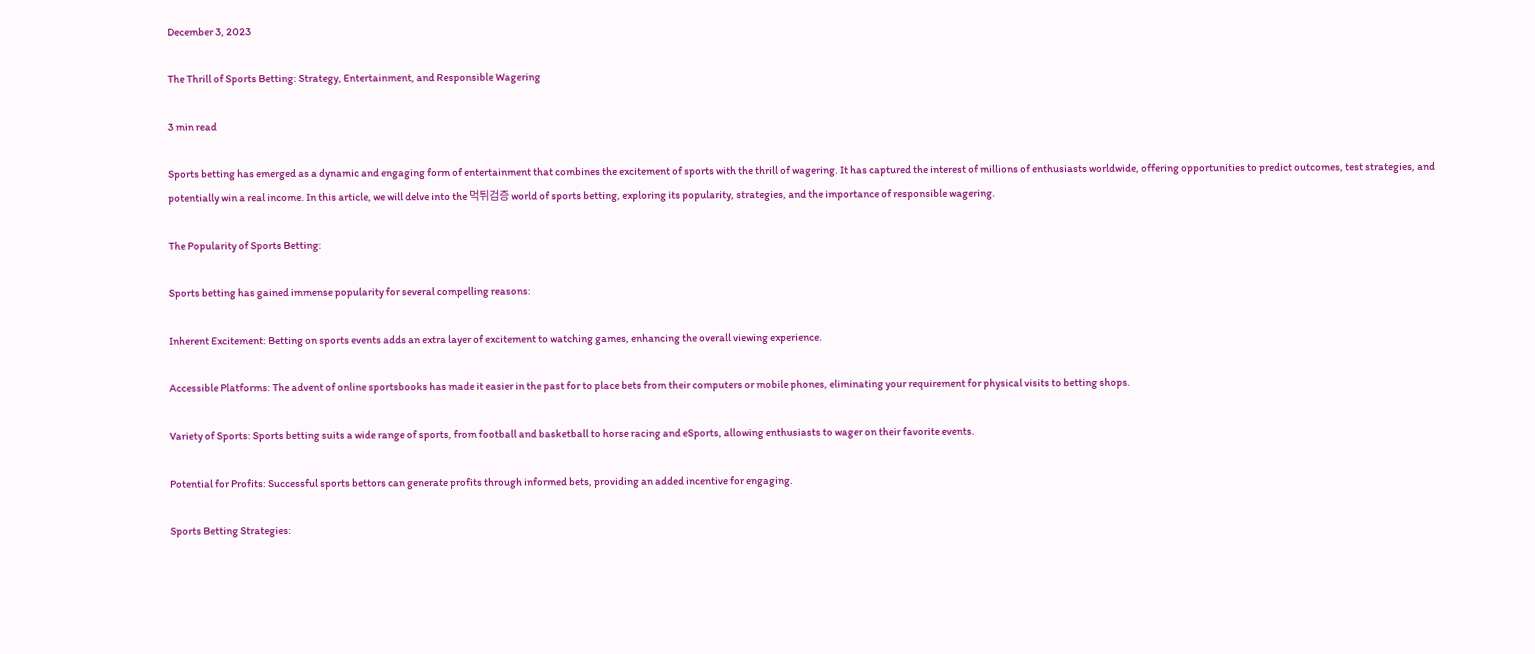December 3, 2023

The Thrill of Sports Betting: Strategy, Entertainment, and Responsible Wagering

3 min read

Sports betting has emerged as a dynamic and engaging form of entertainment that combines the excitement of sports with the thrill of wagering. It has captured the interest of millions of enthusiasts worldwide, offering opportunities to predict outcomes, test strategies, and potentially win a real income. In this article, we will delve into the 먹튀검증 world of sports betting, exploring its popularity, strategies, and the importance of responsible wagering.

The Popularity of Sports Betting:

Sports betting has gained immense popularity for several compelling reasons:

Inherent Excitement: Betting on sports events adds an extra layer of excitement to watching games, enhancing the overall viewing experience.

Accessible Platforms: The advent of online sportsbooks has made it easier in the past for to place bets from their computers or mobile phones, eliminating your requirement for physical visits to betting shops.

Variety of Sports: Sports betting suits a wide range of sports, from football and basketball to horse racing and eSports, allowing enthusiasts to wager on their favorite events.

Potential for Profits: Successful sports bettors can generate profits through informed bets, providing an added incentive for engaging.

Sports Betting Strategies: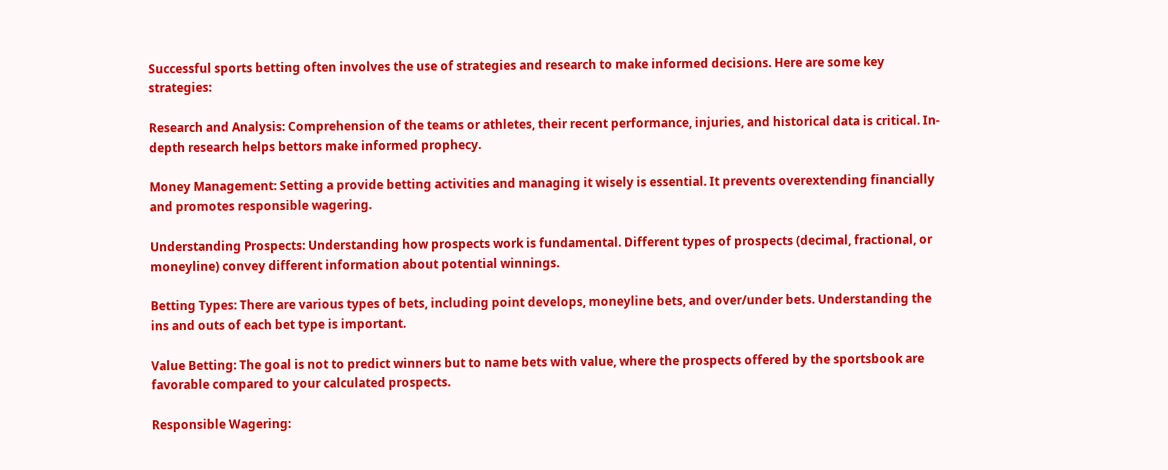Successful sports betting often involves the use of strategies and research to make informed decisions. Here are some key strategies:

Research and Analysis: Comprehension of the teams or athletes, their recent performance, injuries, and historical data is critical. In-depth research helps bettors make informed prophecy.

Money Management: Setting a provide betting activities and managing it wisely is essential. It prevents overextending financially and promotes responsible wagering.

Understanding Prospects: Understanding how prospects work is fundamental. Different types of prospects (decimal, fractional, or moneyline) convey different information about potential winnings.

Betting Types: There are various types of bets, including point develops, moneyline bets, and over/under bets. Understanding the ins and outs of each bet type is important.

Value Betting: The goal is not to predict winners but to name bets with value, where the prospects offered by the sportsbook are favorable compared to your calculated prospects.

Responsible Wagering: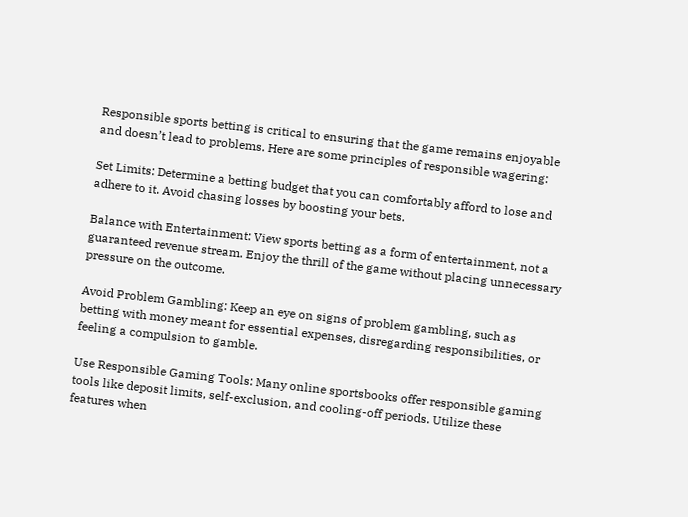Responsible sports betting is critical to ensuring that the game remains enjoyable and doesn’t lead to problems. Here are some principles of responsible wagering:

Set Limits: Determine a betting budget that you can comfortably afford to lose and adhere to it. Avoid chasing losses by boosting your bets.

Balance with Entertainment: View sports betting as a form of entertainment, not a guaranteed revenue stream. Enjoy the thrill of the game without placing unnecessary pressure on the outcome.

Avoid Problem Gambling: Keep an eye on signs of problem gambling, such as betting with money meant for essential expenses, disregarding responsibilities, or feeling a compulsion to gamble.

Use Responsible Gaming Tools: Many online sportsbooks offer responsible gaming tools like deposit limits, self-exclusion, and cooling-off periods. Utilize these features when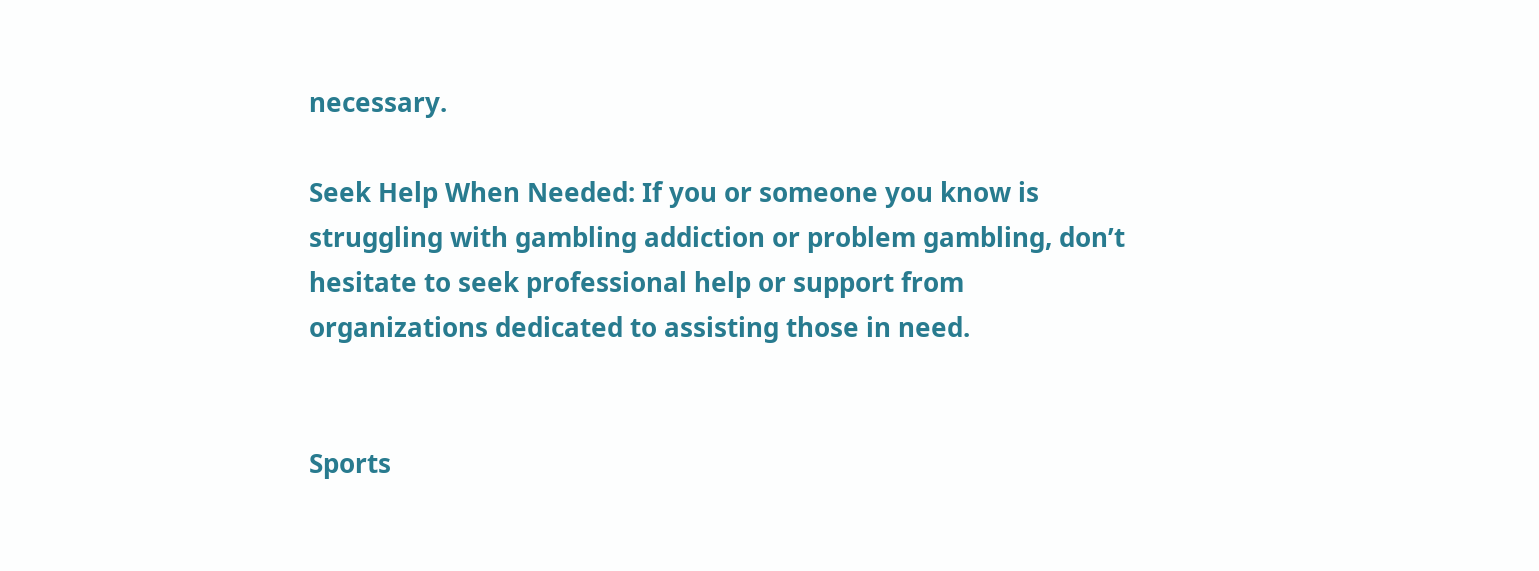necessary.

Seek Help When Needed: If you or someone you know is struggling with gambling addiction or problem gambling, don’t hesitate to seek professional help or support from organizations dedicated to assisting those in need.


Sports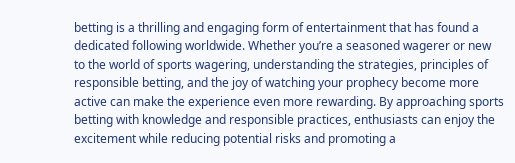betting is a thrilling and engaging form of entertainment that has found a dedicated following worldwide. Whether you’re a seasoned wagerer or new to the world of sports wagering, understanding the strategies, principles of responsible betting, and the joy of watching your prophecy become more active can make the experience even more rewarding. By approaching sports betting with knowledge and responsible practices, enthusiasts can enjoy the excitement while reducing potential risks and promoting a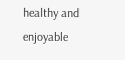healthy and enjoyable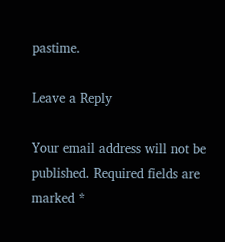pastime.

Leave a Reply

Your email address will not be published. Required fields are marked *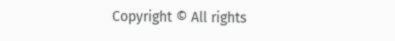Copyright © All rights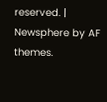reserved. | Newsphere by AF themes.